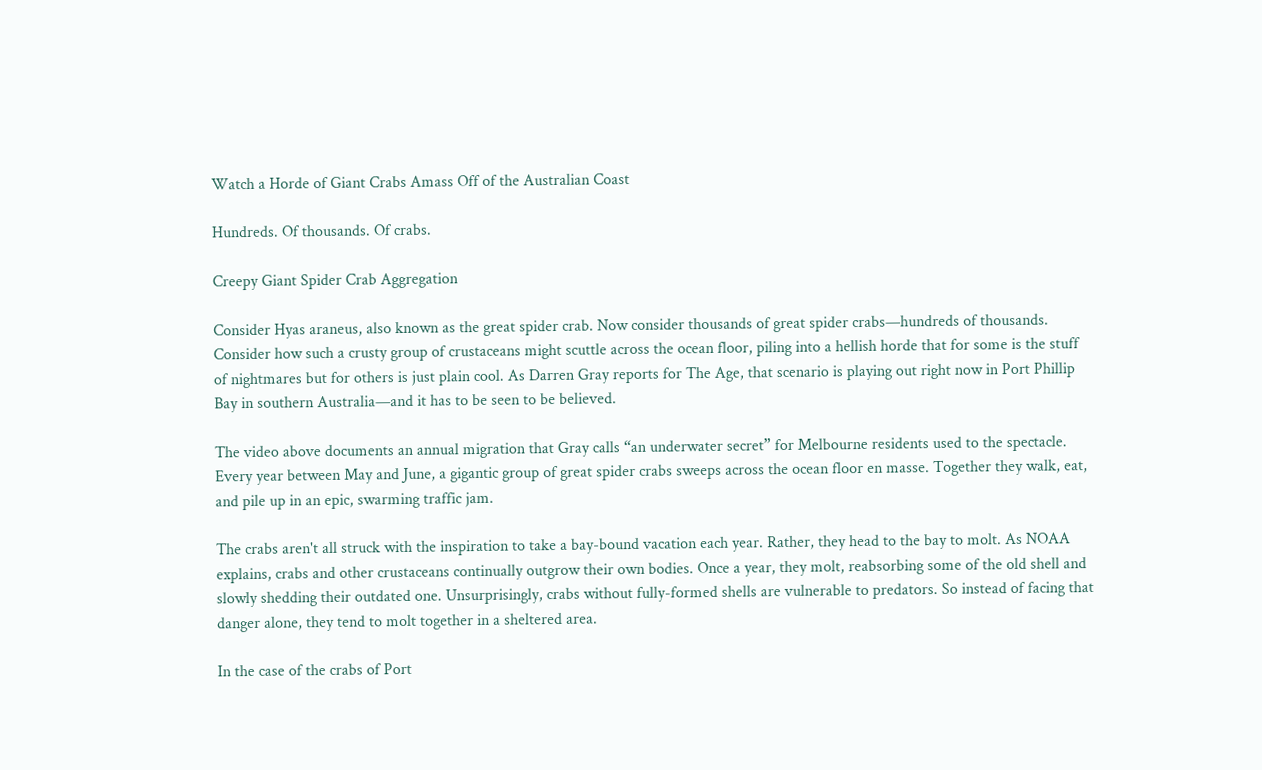Watch a Horde of Giant Crabs Amass Off of the Australian Coast

Hundreds. Of thousands. Of crabs.

Creepy Giant Spider Crab Aggregation

Consider Hyas araneus, also known as the great spider crab. Now consider thousands of great spider crabs—hundreds of thousands. Consider how such a crusty group of crustaceans might scuttle across the ocean floor, piling into a hellish horde that for some is the stuff of nightmares but for others is just plain cool. As Darren Gray reports for The Age, that scenario is playing out right now in Port Phillip Bay in southern Australia—and it has to be seen to be believed.

The video above documents an annual migration that Gray calls “an underwater secret” for Melbourne residents used to the spectacle. Every year between May and June, a gigantic group of great spider crabs sweeps across the ocean floor en masse. Together they walk, eat, and pile up in an epic, swarming traffic jam.

The crabs aren't all struck with the inspiration to take a bay-bound vacation each year. Rather, they head to the bay to molt. As NOAA explains, crabs and other crustaceans continually outgrow their own bodies. Once a year, they molt, reabsorbing some of the old shell and slowly shedding their outdated one. Unsurprisingly, crabs without fully-formed shells are vulnerable to predators. So instead of facing that danger alone, they tend to molt together in a sheltered area.

In the case of the crabs of Port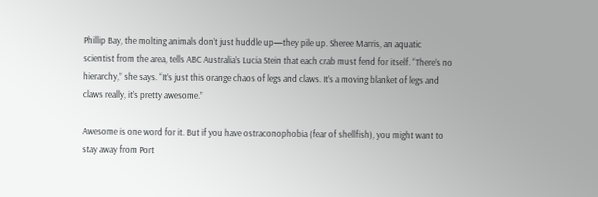Phillip Bay, the molting animals don’t just huddle up—they pile up. Sheree Marris, an aquatic scientist from the area, tells ABC Australia’s Lucia Stein that each crab must fend for itself. “There’s no hierarchy,” she says. “It’s just this orange chaos of legs and claws. It’s a moving blanket of legs and claws really, it’s pretty awesome.”

Awesome is one word for it. But if you have ostraconophobia (fear of shellfish), you might want to stay away from Port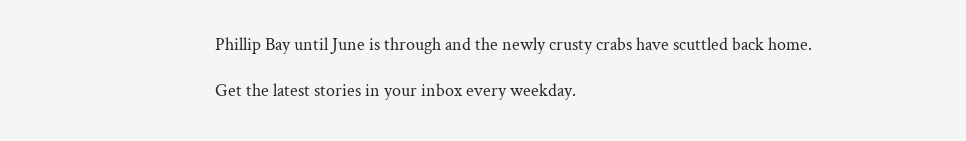Phillip Bay until June is through and the newly crusty crabs have scuttled back home.

Get the latest stories in your inbox every weekday.